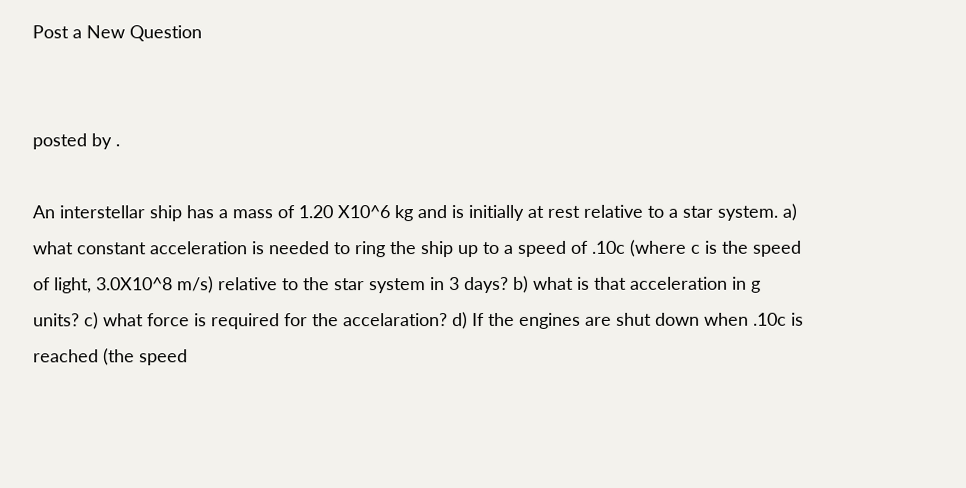Post a New Question


posted by .

An interstellar ship has a mass of 1.20 X10^6 kg and is initially at rest relative to a star system. a) what constant acceleration is needed to ring the ship up to a speed of .10c (where c is the speed of light, 3.0X10^8 m/s) relative to the star system in 3 days? b) what is that acceleration in g units? c) what force is required for the accelaration? d) If the engines are shut down when .10c is reached (the speed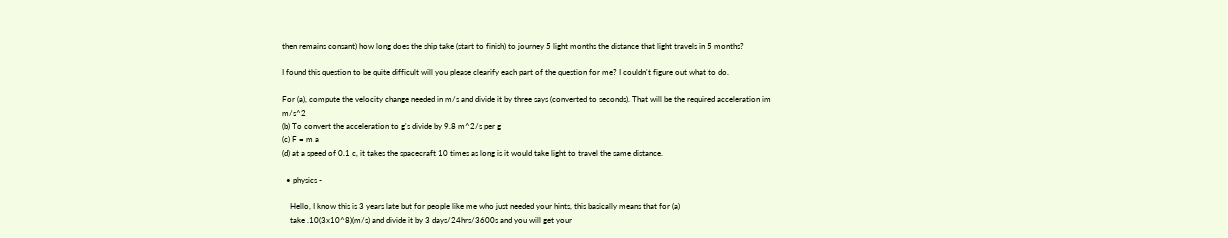then remains consant) how long does the ship take (start to finish) to journey 5 light months the distance that light travels in 5 months?

I found this question to be quite difficult will you please clearify each part of the question for me? I couldn't figure out what to do.

For (a), compute the velocity change needed in m/s and divide it by three says (converted to seconds). That will be the required acceleration im m/s^2
(b) To convert the acceleration to g's divide by 9.8 m^2/s per g
(c) F = m a
(d) at a speed of 0.1 c, it takes the spacecraft 10 times as long is it would take light to travel the same distance.

  • physics -

    Hello, I know this is 3 years late but for people like me who just needed your hints, this basically means that for (a)
    take .10(3x10^8)(m/s) and divide it by 3 days/24hrs/3600s and you will get your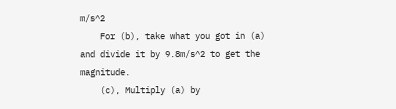m/s^2
    For (b), take what you got in (a) and divide it by 9.8m/s^2 to get the magnitude.
    (c), Multiply (a) by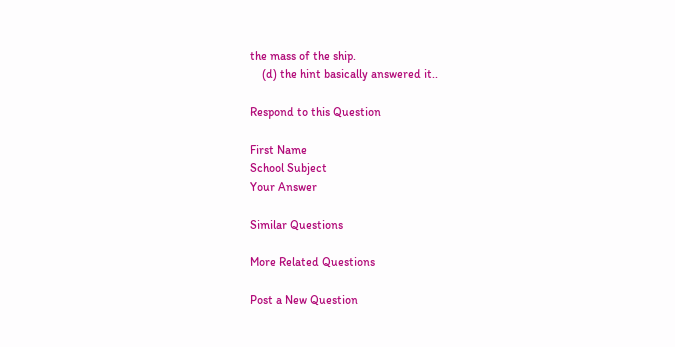the mass of the ship.
    (d) the hint basically answered it..

Respond to this Question

First Name
School Subject
Your Answer

Similar Questions

More Related Questions

Post a New Question